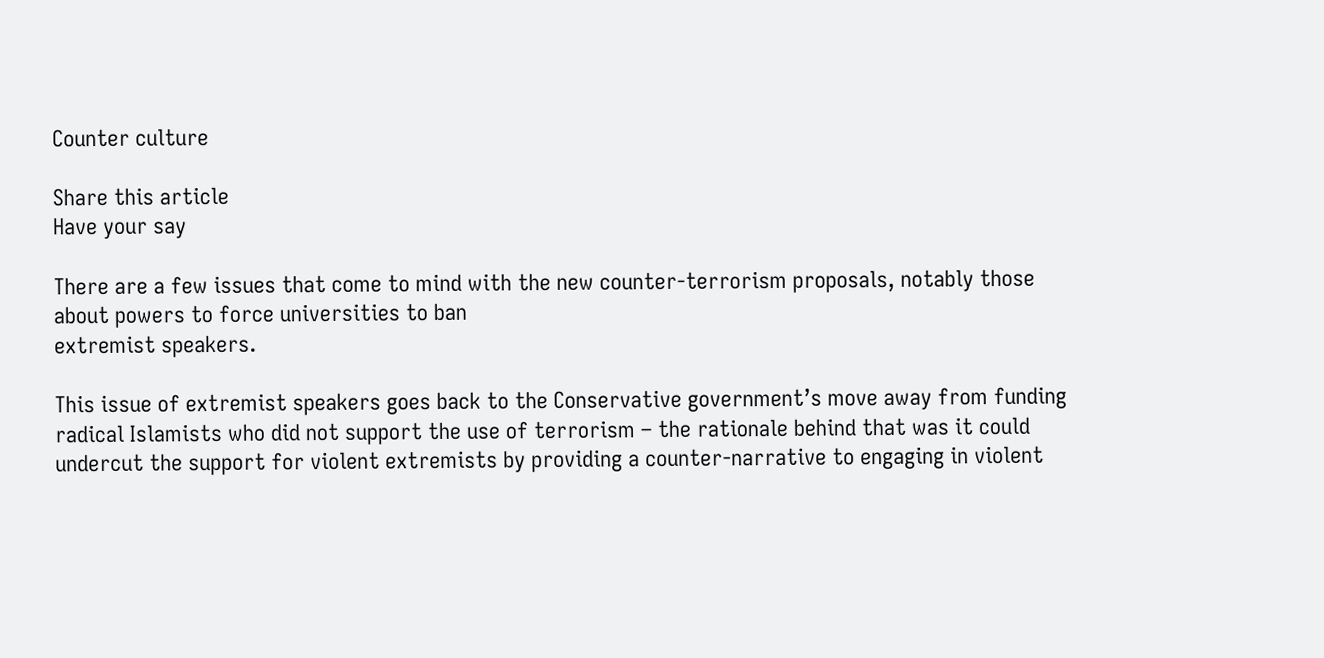Counter culture

Share this article
Have your say

There are a few issues that come to mind with the new counter-terrorism proposals, notably those about powers to force universities to ban
extremist speakers.

This issue of extremist speakers goes back to the Conservative government’s move away from funding radical Islamists who did not support the use of terrorism – the rationale behind that was it could undercut the support for violent extremists by providing a counter-narrative to engaging in violent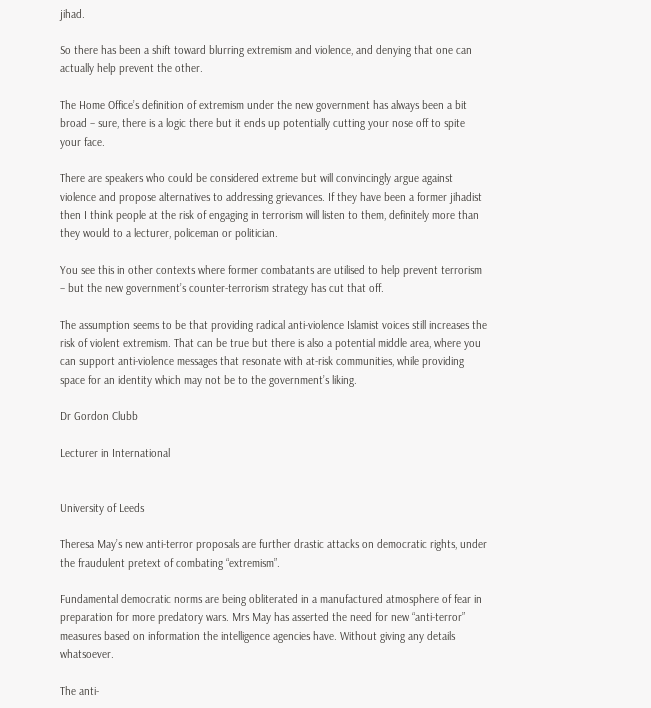jihad.

So there has been a shift toward blurring extremism and violence, and denying that one can actually help prevent the other.

The Home Office’s definition of extremism under the new government has always been a bit broad – sure, there is a logic there but it ends up potentially cutting your nose off to spite your face.

There are speakers who could be considered extreme but will convincingly argue against violence and propose alternatives to addressing grievances. If they have been a former jihadist then I think people at the risk of engaging in terrorism will listen to them, definitely more than they would to a lecturer, policeman or politician.

You see this in other contexts where former combatants are utilised to help prevent terrorism – but the new government’s counter-terrorism strategy has cut that off.

The assumption seems to be that providing radical anti-violence Islamist voices still increases the risk of violent extremism. That can be true but there is also a potential middle area, where you can support anti-violence messages that resonate with at-risk communities, while providing space for an identity which may not be to the government’s liking.

Dr Gordon Clubb

Lecturer in International


University of Leeds

Theresa May’s new anti-terror proposals are further drastic attacks on democratic rights, under the fraudulent pretext of combating “extremism”.

Fundamental democratic norms are being obliterated in a manufactured atmosphere of fear in preparation for more predatory wars. Mrs May has asserted the need for new “anti-terror” measures based on information the intelligence agencies have. Without giving any details whatsoever.

The anti-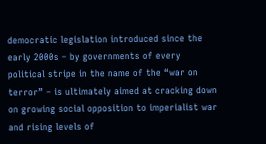democratic legislation introduced since the early 2000s – by governments of every political stripe in the name of the “war on terror” – is ultimately aimed at cracking down on growing social opposition to imperialist war and rising levels of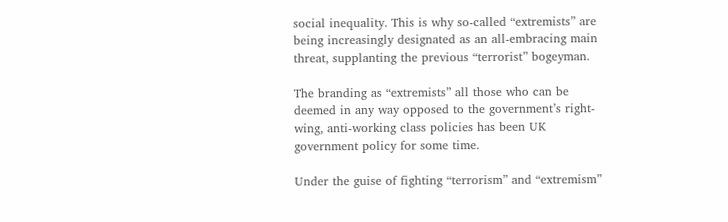social inequality. This is why so-called “extremists” are being increasingly designated as an all-embracing main threat, supplanting the previous “terrorist” bogeyman.

The branding as “extremists” all those who can be deemed in any way opposed to the government’s right-wing, anti-working class policies has been UK government policy for some time.

Under the guise of fighting “terrorism” and “extremism”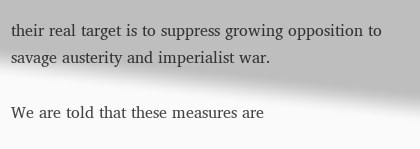their real target is to suppress growing opposition to savage austerity and imperialist war.

We are told that these measures are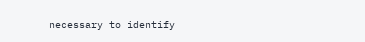necessary to identify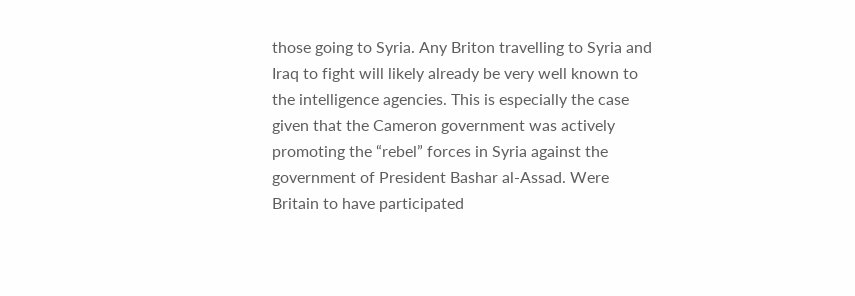those going to Syria. Any Briton travelling to Syria and Iraq to fight will likely already be very well known to the intelligence agencies. This is especially the case given that the Cameron government was actively promoting the “rebel” forces in Syria against the government of President Bashar al-Assad. Were Britain to have participated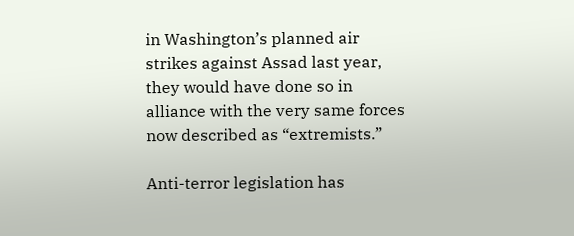in Washington’s planned air strikes against Assad last year, they would have done so in alliance with the very same forces now described as “extremists.”

Anti-terror legislation has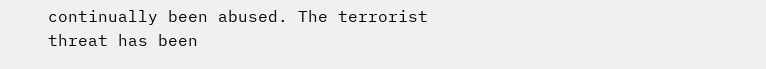continually been abused. The terrorist threat has been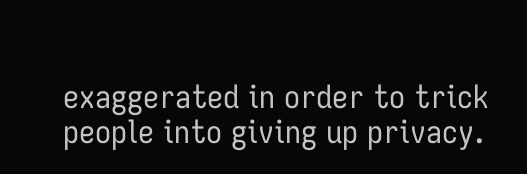exaggerated in order to trick people into giving up privacy.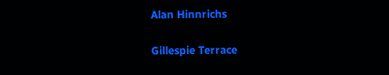Alan Hinnrichs

Gillespie Terrace